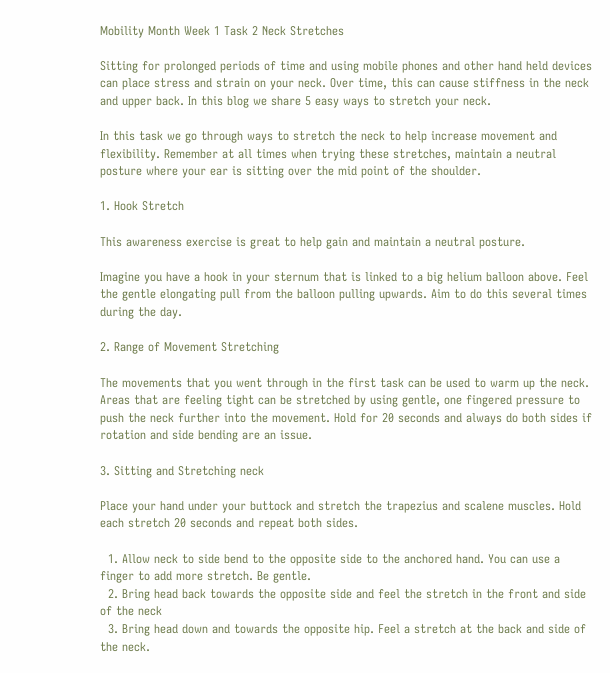Mobility Month Week 1 Task 2 Neck Stretches

Sitting for prolonged periods of time and using mobile phones and other hand held devices can place stress and strain on your neck. Over time, this can cause stiffness in the neck and upper back. In this blog we share 5 easy ways to stretch your neck.

In this task we go through ways to stretch the neck to help increase movement and flexibility. Remember at all times when trying these stretches, maintain a neutral posture where your ear is sitting over the mid point of the shoulder.

1. Hook Stretch

This awareness exercise is great to help gain and maintain a neutral posture.

Imagine you have a hook in your sternum that is linked to a big helium balloon above. Feel the gentle elongating pull from the balloon pulling upwards. Aim to do this several times during the day.

2. Range of Movement Stretching

The movements that you went through in the first task can be used to warm up the neck. Areas that are feeling tight can be stretched by using gentle, one fingered pressure to push the neck further into the movement. Hold for 20 seconds and always do both sides if rotation and side bending are an issue.

3. Sitting and Stretching neck

Place your hand under your buttock and stretch the trapezius and scalene muscles. Hold each stretch 20 seconds and repeat both sides.

  1. Allow neck to side bend to the opposite side to the anchored hand. You can use a finger to add more stretch. Be gentle.
  2. Bring head back towards the opposite side and feel the stretch in the front and side of the neck
  3. Bring head down and towards the opposite hip. Feel a stretch at the back and side of the neck.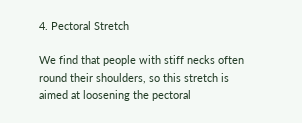4. Pectoral Stretch

We find that people with stiff necks often round their shoulders, so this stretch is aimed at loosening the pectoral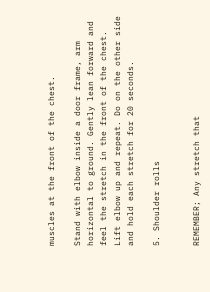muscles at the front of the chest.

Stand with elbow inside a door frame, arm horizontal to ground. Gently lean forward and feel the stretch in the front of the chest. Lift elbow up and repeat. Do on the other side and hold each stretch for 20 seconds.

5. Shoulder rolls


REMEMBER; Any stretch that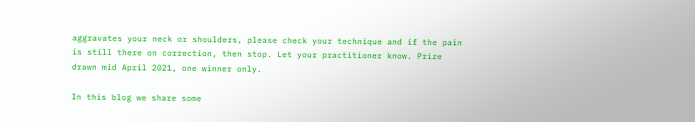aggravates your neck or shoulders, please check your technique and if the pain is still there on correction, then stop. Let your practitioner know. Prize drawn mid April 2021, one winner only.

In this blog we share some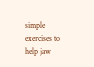simple exercises to help jaw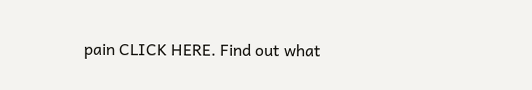pain CLICK HERE. Find out what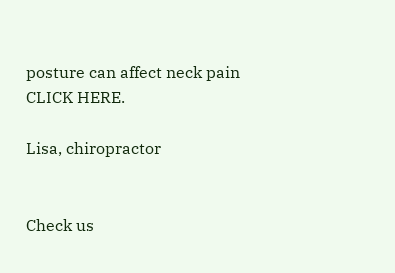posture can affect neck pain CLICK HERE.

Lisa, chiropractor


Check us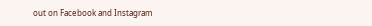out on Facebook and Instagram